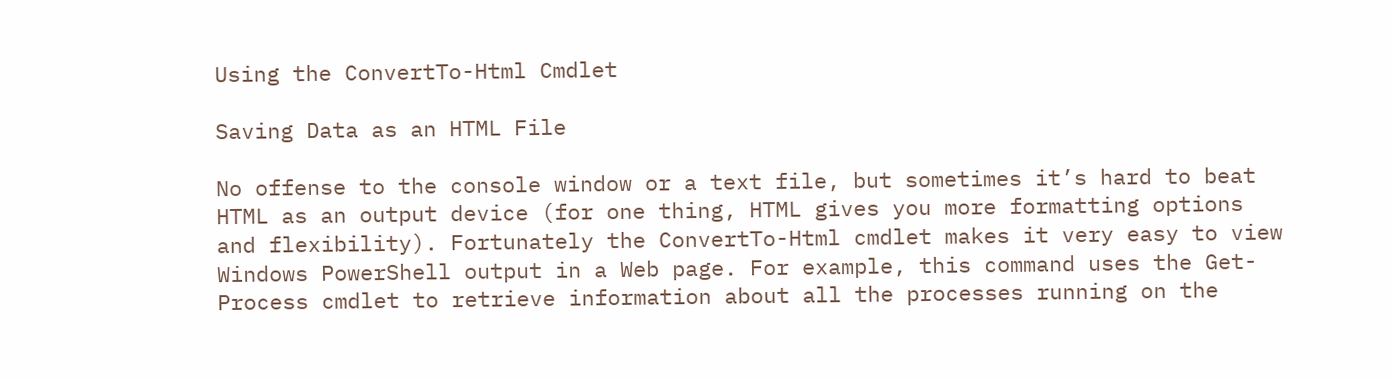Using the ConvertTo-Html Cmdlet

Saving Data as an HTML File

No offense to the console window or a text file, but sometimes it’s hard to beat HTML as an output device (for one thing, HTML gives you more formatting options and flexibility). Fortunately the ConvertTo-Html cmdlet makes it very easy to view Windows PowerShell output in a Web page. For example, this command uses the Get-Process cmdlet to retrieve information about all the processes running on the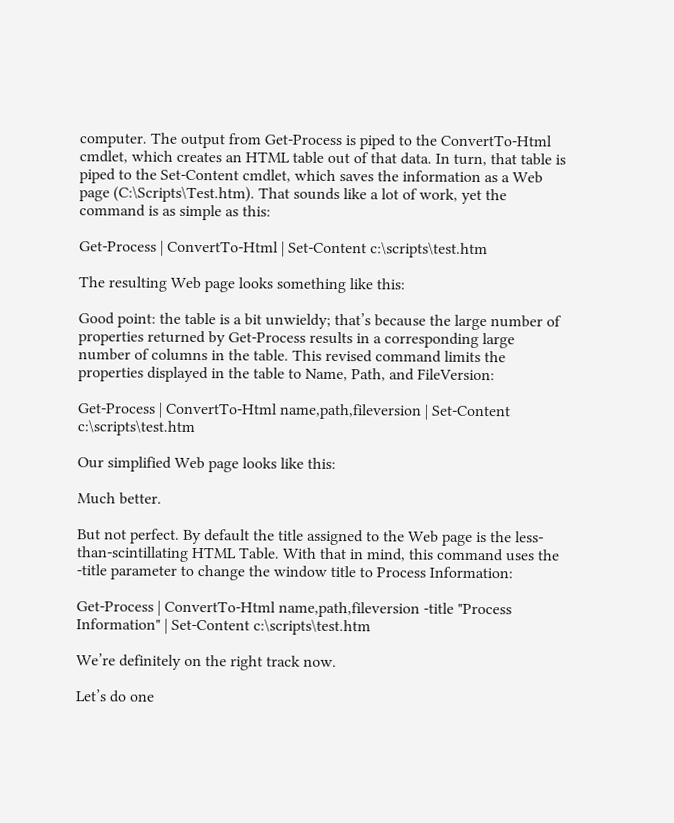computer. The output from Get-Process is piped to the ConvertTo-Html cmdlet, which creates an HTML table out of that data. In turn, that table is piped to the Set-Content cmdlet, which saves the information as a Web page (C:\Scripts\Test.htm). That sounds like a lot of work, yet the command is as simple as this:

Get-Process | ConvertTo-Html | Set-Content c:\scripts\test.htm

The resulting Web page looks something like this:

Good point: the table is a bit unwieldy; that’s because the large number of properties returned by Get-Process results in a corresponding large number of columns in the table. This revised command limits the properties displayed in the table to Name, Path, and FileVersion:

Get-Process | ConvertTo-Html name,path,fileversion | Set-Content c:\scripts\test.htm

Our simplified Web page looks like this:

Much better.

But not perfect. By default the title assigned to the Web page is the less-than-scintillating HTML Table. With that in mind, this command uses the -title parameter to change the window title to Process Information:

Get-Process | ConvertTo-Html name,path,fileversion -title "Process Information" | Set-Content c:\scripts\test.htm

We’re definitely on the right track now.

Let’s do one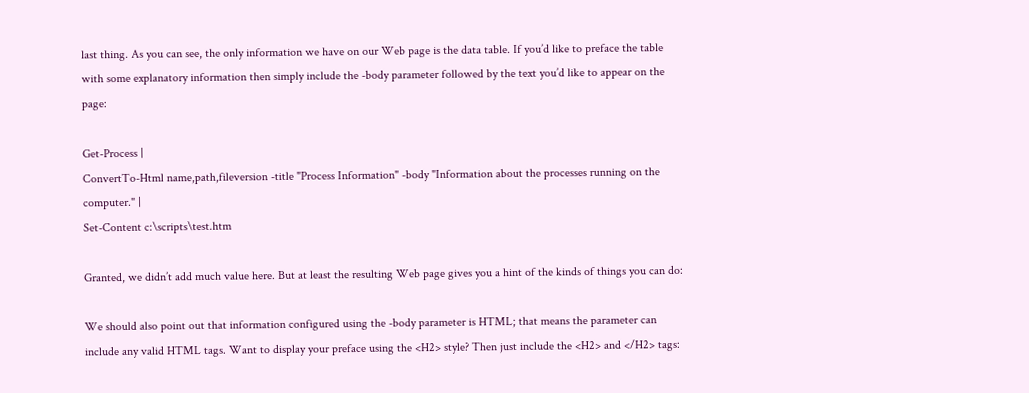last thing. As you can see, the only information we have on our Web page is the data table. If you’d like to preface the table with some explanatory information then simply include the -body parameter followed by the text you’d like to appear on the page:

Get-Process |
ConvertTo-Html name,path,fileversion -title "Process Information" -body "Information about the processes running on the computer." |
Set-Content c:\scripts\test.htm

Granted, we didn’t add much value here. But at least the resulting Web page gives you a hint of the kinds of things you can do:

We should also point out that information configured using the -body parameter is HTML; that means the parameter can include any valid HTML tags. Want to display your preface using the <H2> style? Then just include the <H2> and </H2> tags: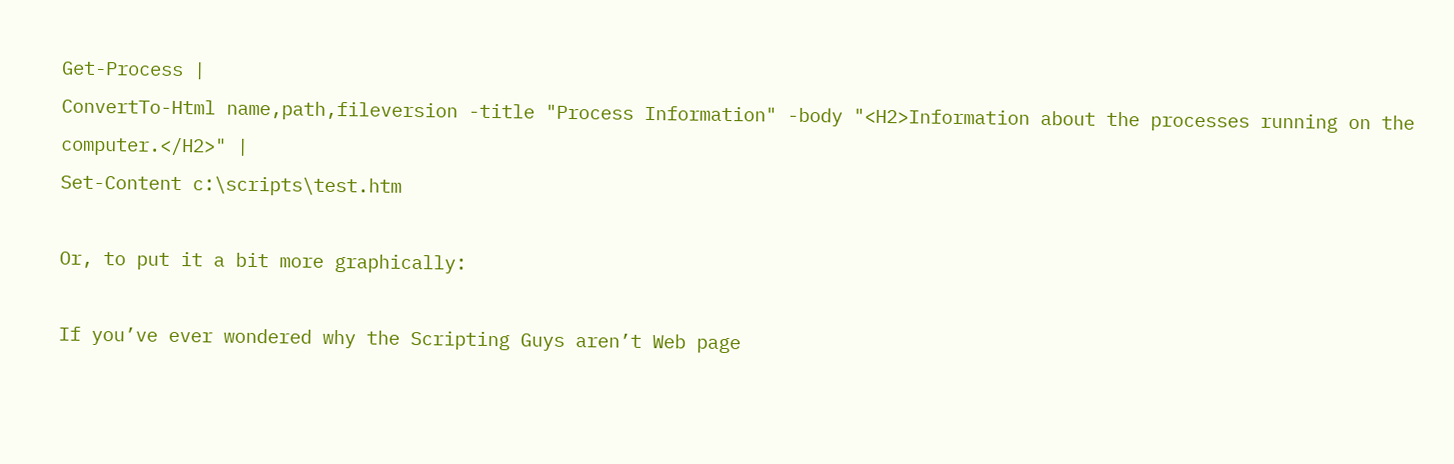Get-Process |
ConvertTo-Html name,path,fileversion -title "Process Information" -body "<H2>Information about the processes running on the computer.</H2>" |
Set-Content c:\scripts\test.htm

Or, to put it a bit more graphically:

If you’ve ever wondered why the Scripting Guys aren’t Web page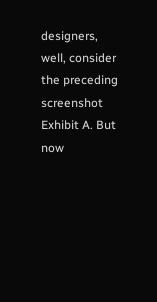designers, well, consider the preceding screenshot Exhibit A. But now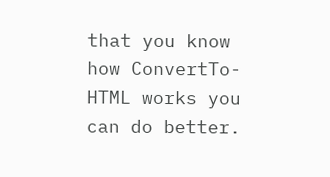that you know how ConvertTo-HTML works you can do better.